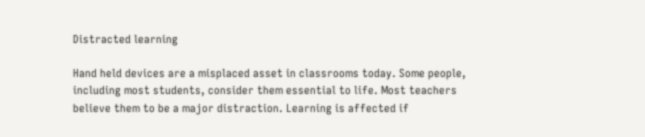Distracted learning

Hand held devices are a misplaced asset in classrooms today. Some people, including most students, consider them essential to life. Most teachers believe them to be a major distraction. Learning is affected if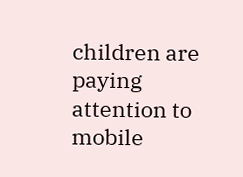children are paying attention to mobile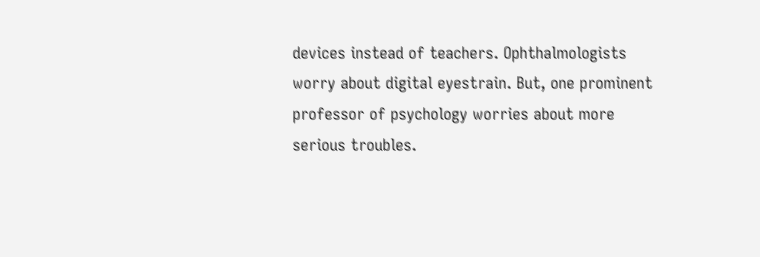devices instead of teachers. Ophthalmologists worry about digital eyestrain. But, one prominent professor of psychology worries about more serious troubles.